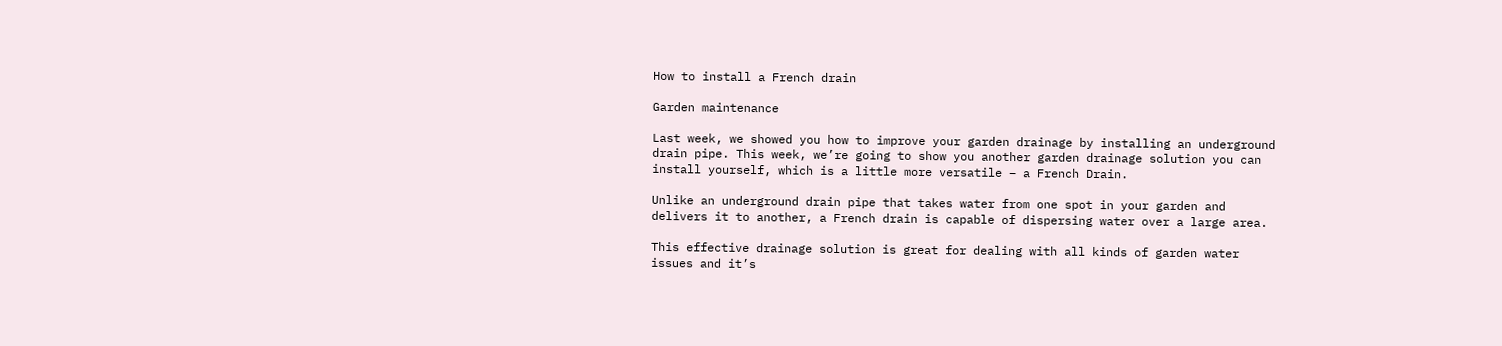How to install a French drain

Garden maintenance

Last week, we showed you how to improve your garden drainage by installing an underground drain pipe. This week, we’re going to show you another garden drainage solution you can install yourself, which is a little more versatile – a French Drain.

Unlike an underground drain pipe that takes water from one spot in your garden and delivers it to another, a French drain is capable of dispersing water over a large area.

This effective drainage solution is great for dealing with all kinds of garden water issues and it’s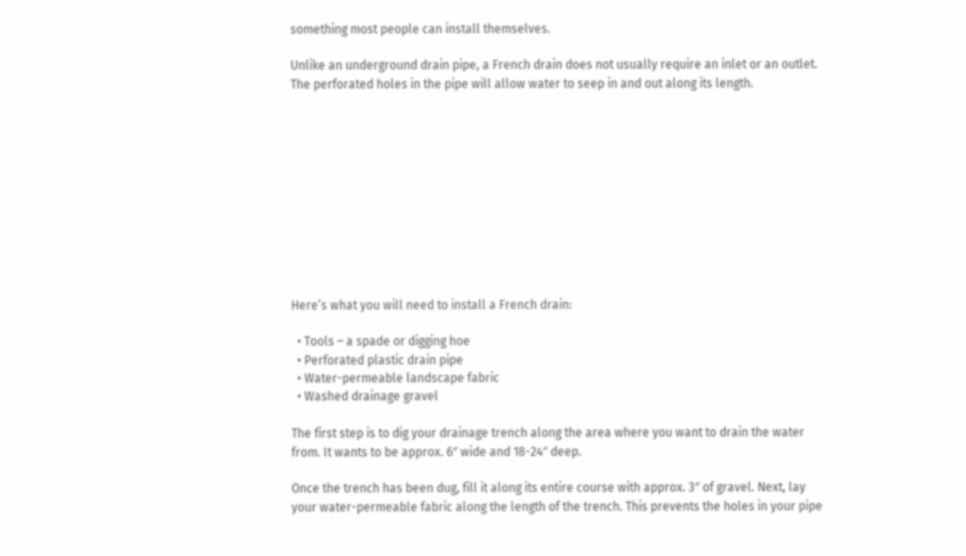something most people can install themselves.

Unlike an underground drain pipe, a French drain does not usually require an inlet or an outlet. The perforated holes in the pipe will allow water to seep in and out along its length.











Here’s what you will need to install a French drain:

  • Tools – a spade or digging hoe
  • Perforated plastic drain pipe
  • Water-permeable landscape fabric
  • Washed drainage gravel

The first step is to dig your drainage trench along the area where you want to drain the water from. It wants to be approx. 6″ wide and 18-24″ deep.

Once the trench has been dug, fill it along its entire course with approx. 3″ of gravel. Next, lay your water-permeable fabric along the length of the trench. This prevents the holes in your pipe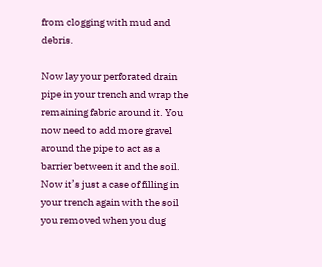from clogging with mud and debris.

Now lay your perforated drain pipe in your trench and wrap the remaining fabric around it. You now need to add more gravel around the pipe to act as a barrier between it and the soil. Now it’s just a case of filling in your trench again with the soil you removed when you dug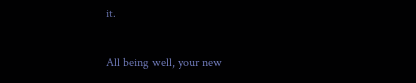it.

All being well, your new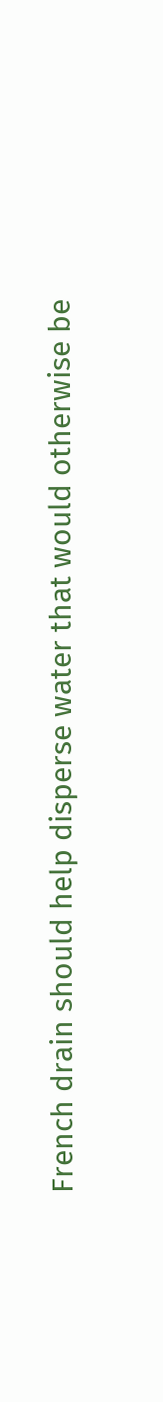French drain should help disperse water that would otherwise be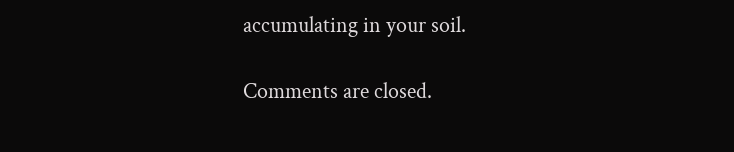accumulating in your soil.

Comments are closed.